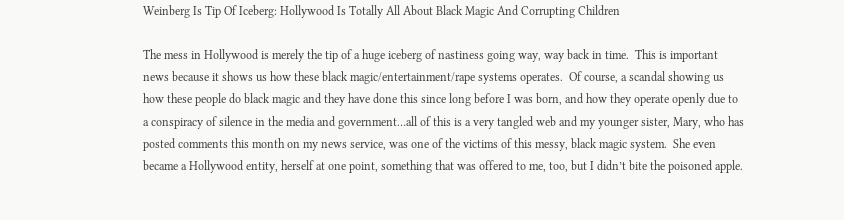Weinberg Is Tip Of Iceberg: Hollywood Is Totally All About Black Magic And Corrupting Children

The mess in Hollywood is merely the tip of a huge iceberg of nastiness going way, way back in time.  This is important news because it shows us how these black magic/entertainment/rape systems operates.  Of course, a scandal showing us how these people do black magic and they have done this since long before I was born, and how they operate openly due to a conspiracy of silence in the media and government…all of this is a very tangled web and my younger sister, Mary, who has posted comments this month on my news service, was one of the victims of this messy, black magic system.  She even became a Hollywood entity, herself at one point, something that was offered to me, too, but I didn’t bite the poisoned apple.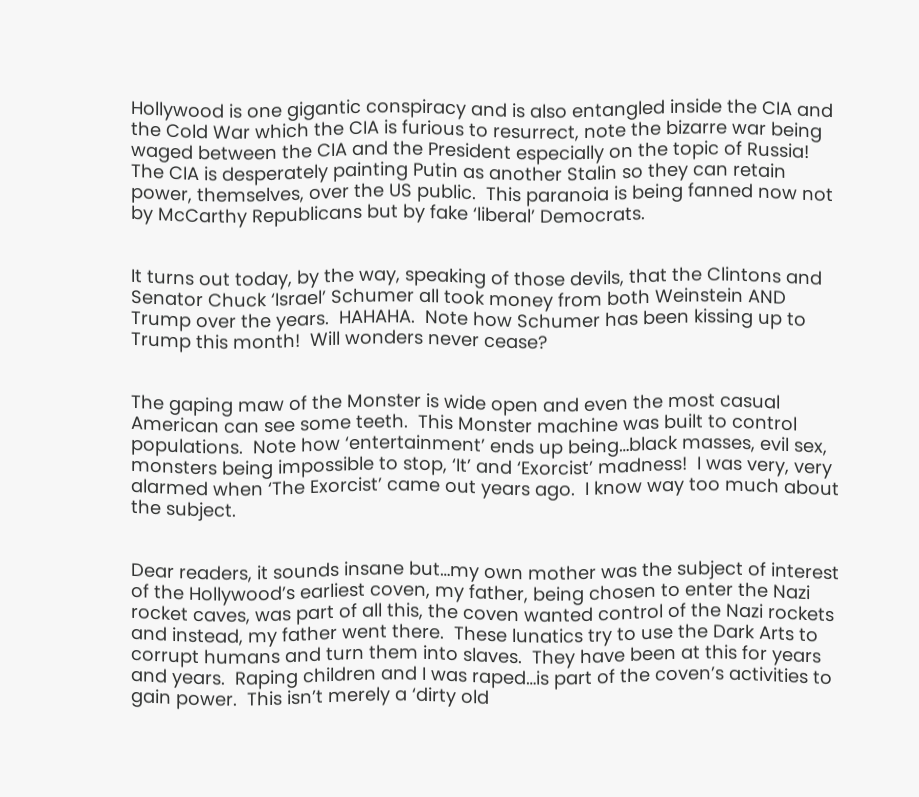Hollywood is one gigantic conspiracy and is also entangled inside the CIA and the Cold War which the CIA is furious to resurrect, note the bizarre war being waged between the CIA and the President especially on the topic of Russia!  The CIA is desperately painting Putin as another Stalin so they can retain power, themselves, over the US public.  This paranoia is being fanned now not by McCarthy Republicans but by fake ‘liberal’ Democrats.


It turns out today, by the way, speaking of those devils, that the Clintons and Senator Chuck ‘Israel’ Schumer all took money from both Weinstein AND Trump over the years.  HAHAHA.  Note how Schumer has been kissing up to Trump this month!  Will wonders never cease?


The gaping maw of the Monster is wide open and even the most casual American can see some teeth.  This Monster machine was built to control populations.  Note how ‘entertainment’ ends up being…black masses, evil sex, monsters being impossible to stop, ‘It’ and ‘Exorcist’ madness!  I was very, very alarmed when ‘The Exorcist’ came out years ago.  I know way too much about the subject.


Dear readers, it sounds insane but…my own mother was the subject of interest of the Hollywood’s earliest coven, my father, being chosen to enter the Nazi rocket caves, was part of all this, the coven wanted control of the Nazi rockets and instead, my father went there.  These lunatics try to use the Dark Arts to corrupt humans and turn them into slaves.  They have been at this for years and years.  Raping children and I was raped…is part of the coven’s activities to gain power.  This isn’t merely a ‘dirty old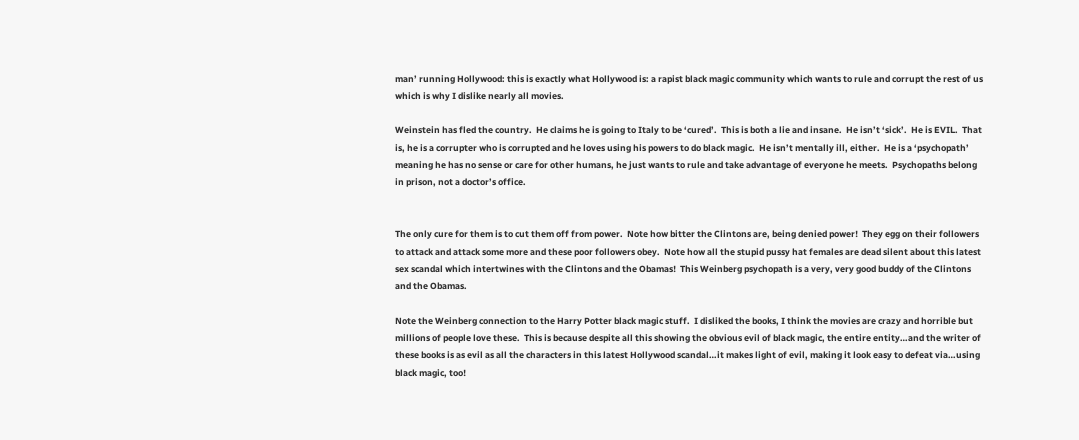man’ running Hollywood: this is exactly what Hollywood is: a rapist black magic community which wants to rule and corrupt the rest of us which is why I dislike nearly all movies.

Weinstein has fled the country.  He claims he is going to Italy to be ‘cured’.  This is both a lie and insane.  He isn’t ‘sick’.  He is EVIL.  That is, he is a corrupter who is corrupted and he loves using his powers to do black magic.  He isn’t mentally ill, either.  He is a ‘psychopath’ meaning he has no sense or care for other humans, he just wants to rule and take advantage of everyone he meets.  Psychopaths belong in prison, not a doctor’s office.


The only cure for them is to cut them off from power.  Note how bitter the Clintons are, being denied power!  They egg on their followers to attack and attack some more and these poor followers obey.  Note how all the stupid pussy hat females are dead silent about this latest sex scandal which intertwines with the Clintons and the Obamas!  This Weinberg psychopath is a very, very good buddy of the Clintons and the Obamas.

Note the Weinberg connection to the Harry Potter black magic stuff.  I disliked the books, I think the movies are crazy and horrible but millions of people love these.  This is because despite all this showing the obvious evil of black magic, the entire entity…and the writer of these books is as evil as all the characters in this latest Hollywood scandal…it makes light of evil, making it look easy to defeat via…using black magic, too!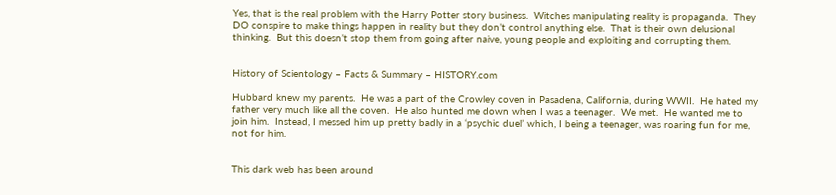Yes, that is the real problem with the Harry Potter story business.  Witches manipulating reality is propaganda.  They DO conspire to make things happen in reality but they don’t control anything else.  That is their own delusional thinking.  But this doesn’t stop them from going after naive, young people and exploiting and corrupting them.


History of Scientology – Facts & Summary – HISTORY.com

Hubbard knew my parents.  He was a part of the Crowley coven in Pasadena, California, during WWII.  He hated my father very much like all the coven.  He also hunted me down when I was a teenager.  We met.  He wanted me to join him.  Instead, I messed him up pretty badly in a ‘psychic duel’ which, I being a teenager, was roaring fun for me, not for him.


This dark web has been around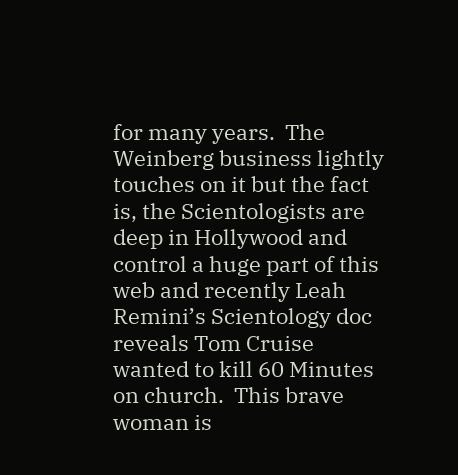for many years.  The Weinberg business lightly touches on it but the fact is, the Scientologists are deep in Hollywood and control a huge part of this web and recently Leah Remini’s Scientology doc reveals Tom Cruise wanted to kill 60 Minutes on church.  This brave woman is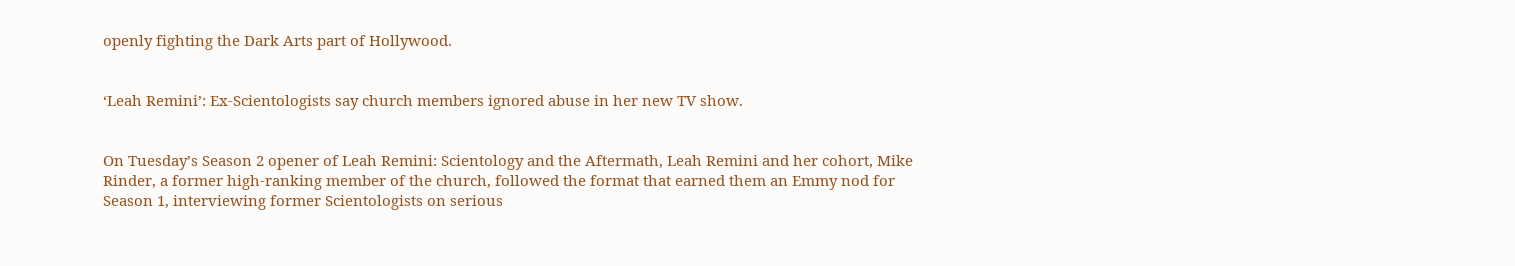openly fighting the Dark Arts part of Hollywood.


‘Leah Remini’: Ex-Scientologists say church members ignored abuse in her new TV show.


On Tuesday’s Season 2 opener of Leah Remini: Scientology and the Aftermath, Leah Remini and her cohort, Mike Rinder, a former high-ranking member of the church, followed the format that earned them an Emmy nod for Season 1, interviewing former Scientologists on serious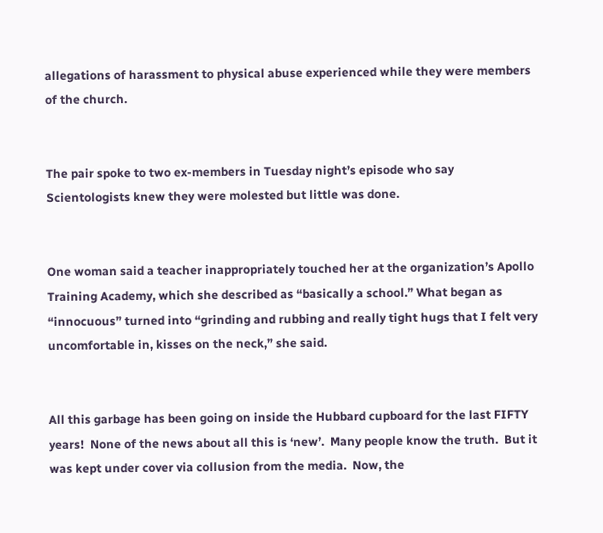allegations of harassment to physical abuse experienced while they were members of the church.


The pair spoke to two ex-members in Tuesday night’s episode who say Scientologists knew they were molested but little was done.


One woman said a teacher inappropriately touched her at the organization’s Apollo Training Academy, which she described as “basically a school.” What began as “innocuous” turned into “grinding and rubbing and really tight hugs that I felt very uncomfortable in, kisses on the neck,” she said.


All this garbage has been going on inside the Hubbard cupboard for the last FIFTY years!  None of the news about all this is ‘new’.  Many people know the truth.  But it was kept under cover via collusion from the media.  Now, the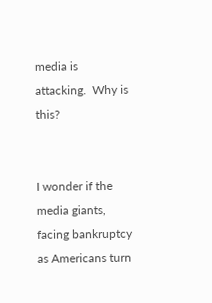media is attacking.  Why is this?


I wonder if the media giants, facing bankruptcy as Americans turn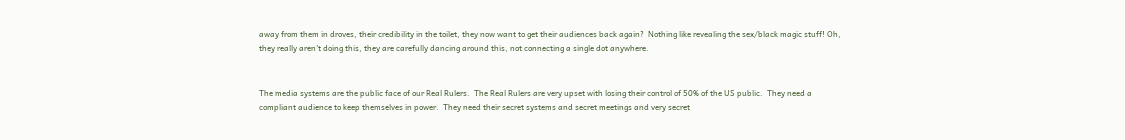away from them in droves, their credibility in the toilet, they now want to get their audiences back again?  Nothing like revealing the sex/black magic stuff! Oh, they really aren’t doing this, they are carefully dancing around this, not connecting a single dot anywhere.


The media systems are the public face of our Real Rulers.  The Real Rulers are very upset with losing their control of 50% of the US public.  They need a compliant audience to keep themselves in power.  They need their secret systems and secret meetings and very secret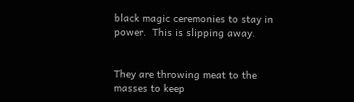black magic ceremonies to stay in power.  This is slipping away.


They are throwing meat to the masses to keep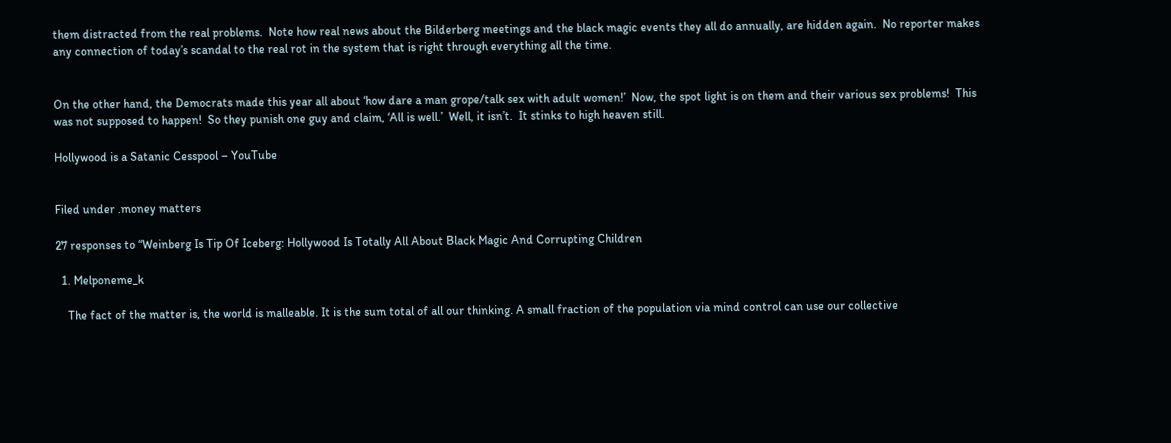them distracted from the real problems.  Note how real news about the Bilderberg meetings and the black magic events they all do annually, are hidden again.  No reporter makes any connection of today’s scandal to the real rot in the system that is right through everything all the time.


On the other hand, the Democrats made this year all about ‘how dare a man grope/talk sex with adult women!’  Now, the spot light is on them and their various sex problems!  This was not supposed to happen!  So they punish one guy and claim, ‘All is well.’  Well, it isn’t.  It stinks to high heaven still.

Hollywood is a Satanic Cesspool – YouTube


Filed under .money matters

27 responses to “Weinberg Is Tip Of Iceberg: Hollywood Is Totally All About Black Magic And Corrupting Children

  1. Melponeme_k

    The fact of the matter is, the world is malleable. It is the sum total of all our thinking. A small fraction of the population via mind control can use our collective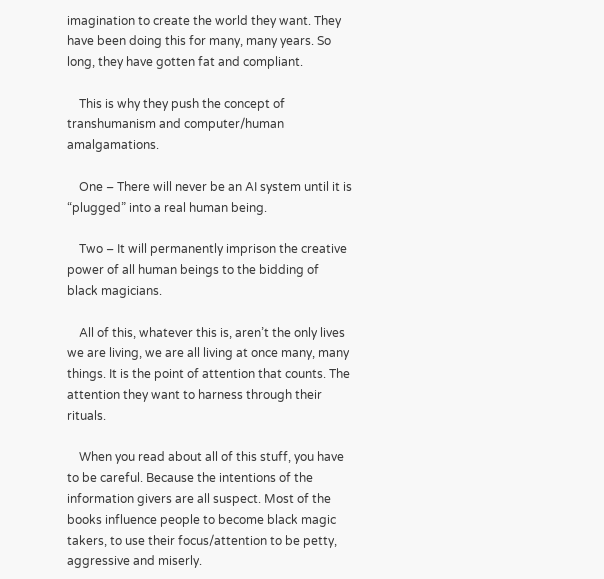imagination to create the world they want. They have been doing this for many, many years. So long, they have gotten fat and compliant.

    This is why they push the concept of transhumanism and computer/human amalgamations.

    One – There will never be an AI system until it is “plugged” into a real human being.

    Two – It will permanently imprison the creative power of all human beings to the bidding of black magicians.

    All of this, whatever this is, aren’t the only lives we are living, we are all living at once many, many things. It is the point of attention that counts. The attention they want to harness through their rituals.

    When you read about all of this stuff, you have to be careful. Because the intentions of the information givers are all suspect. Most of the books influence people to become black magic takers, to use their focus/attention to be petty, aggressive and miserly.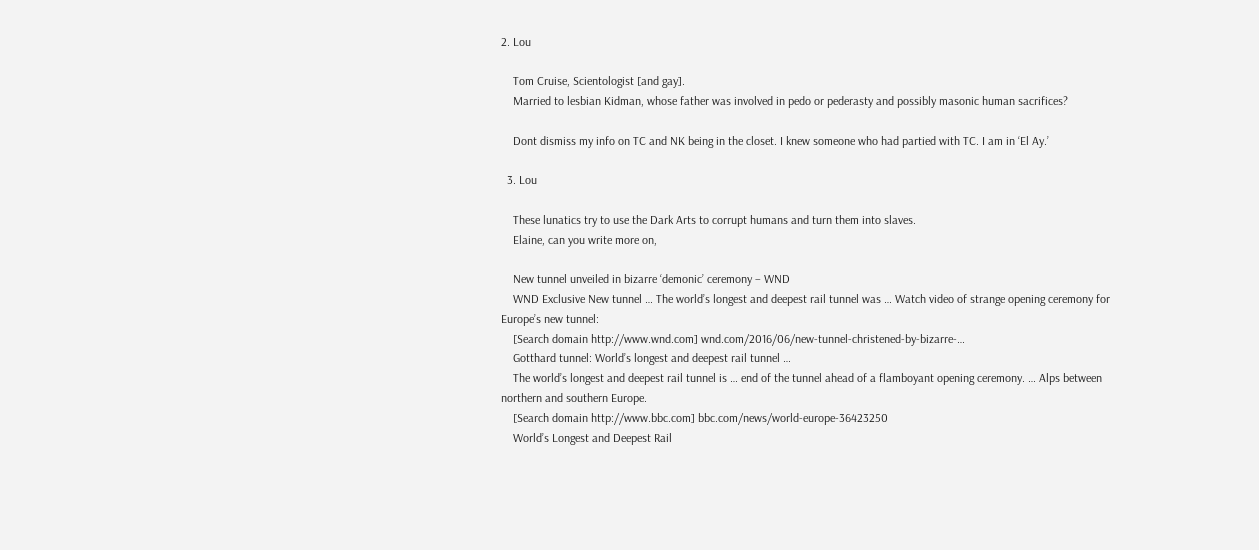2. Lou

    Tom Cruise, Scientologist [and gay].
    Married to lesbian Kidman, whose father was involved in pedo or pederasty and possibly masonic human sacrifices?

    Dont dismiss my info on TC and NK being in the closet. I knew someone who had partied with TC. I am in ‘El Ay.’

  3. Lou

    These lunatics try to use the Dark Arts to corrupt humans and turn them into slaves.
    Elaine, can you write more on,

    New tunnel unveiled in bizarre ‘demonic’ ceremony – WND
    WND Exclusive New tunnel … The world’s longest and deepest rail tunnel was … Watch video of strange opening ceremony for Europe’s new tunnel:
    [Search domain http://www.wnd.com] wnd.com/2016/06/new-tunnel-christened-by-bizarre-…
    Gotthard tunnel: World’s longest and deepest rail tunnel …
    The world’s longest and deepest rail tunnel is … end of the tunnel ahead of a flamboyant opening ceremony. … Alps between northern and southern Europe.
    [Search domain http://www.bbc.com] bbc.com/news/world-europe-36423250
    World’s Longest and Deepest Rail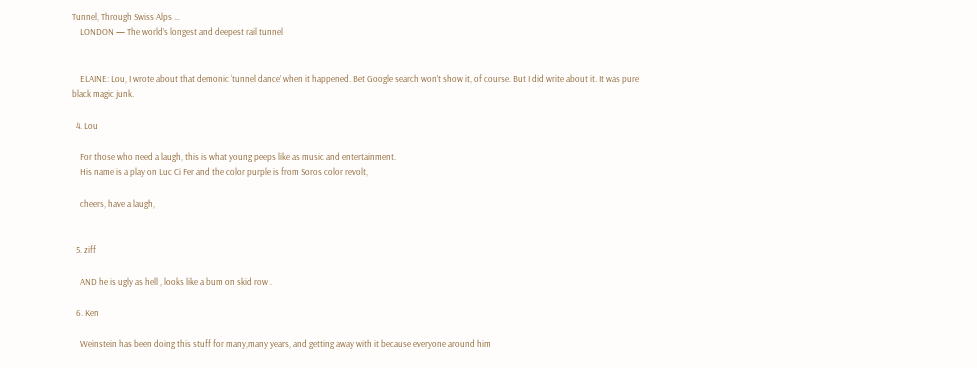Tunnel, Through Swiss Alps …
    LONDON — The world’s longest and deepest rail tunnel


    ELAINE: Lou, I wrote about that demonic ‘tunnel dance’ when it happened. Bet Google search won’t show it, of course. But I did write about it. It was pure black magic junk.

  4. Lou

    For those who need a laugh, this is what young peeps like as music and entertainment.
    His name is a play on Luc Ci Fer and the color purple is from Soros color revolt,

    cheers, have a laugh,


  5. ziff

    AND he is ugly as hell , looks like a bum on skid row .

  6. Ken

    Weinstein has been doing this stuff for many,many years, and getting away with it because everyone around him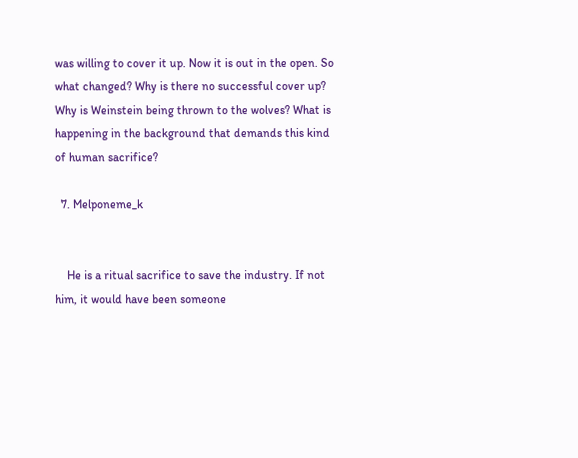was willing to cover it up. Now it is out in the open. So what changed? Why is there no successful cover up? Why is Weinstein being thrown to the wolves? What is happening in the background that demands this kind of human sacrifice?

  7. Melponeme_k


    He is a ritual sacrifice to save the industry. If not him, it would have been someone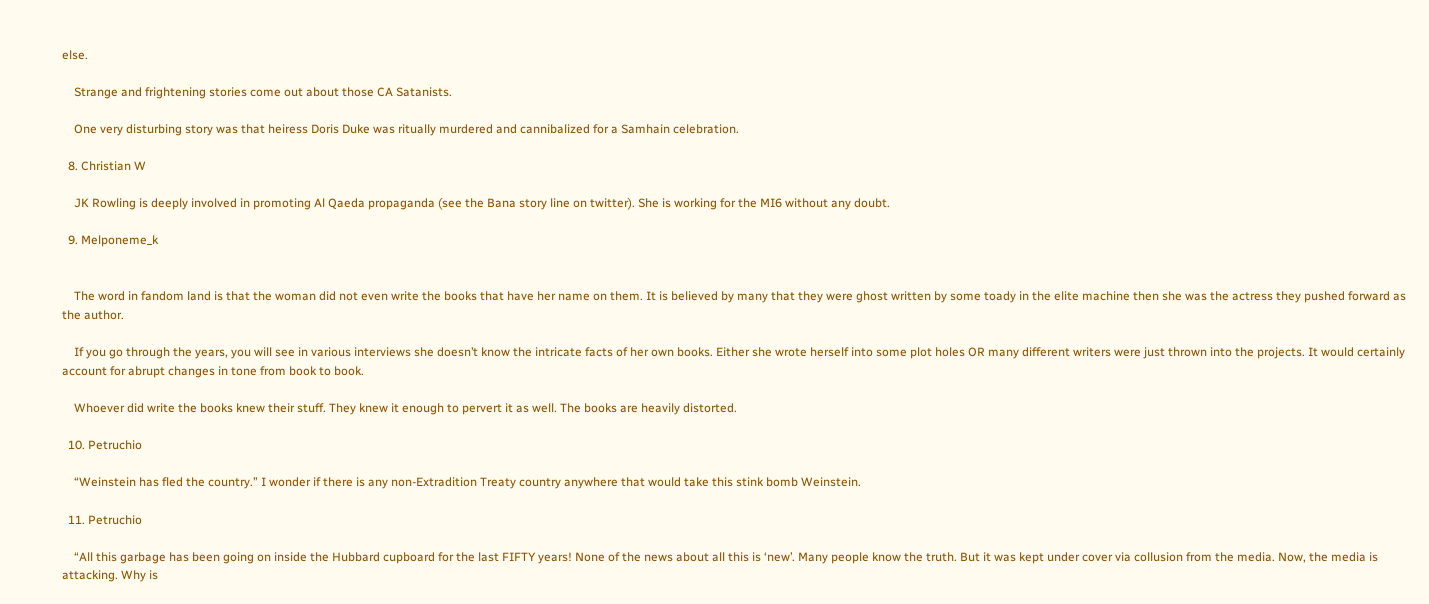else.

    Strange and frightening stories come out about those CA Satanists.

    One very disturbing story was that heiress Doris Duke was ritually murdered and cannibalized for a Samhain celebration.

  8. Christian W

    JK Rowling is deeply involved in promoting Al Qaeda propaganda (see the Bana story line on twitter). She is working for the MI6 without any doubt.

  9. Melponeme_k


    The word in fandom land is that the woman did not even write the books that have her name on them. It is believed by many that they were ghost written by some toady in the elite machine then she was the actress they pushed forward as the author.

    If you go through the years, you will see in various interviews she doesn’t know the intricate facts of her own books. Either she wrote herself into some plot holes OR many different writers were just thrown into the projects. It would certainly account for abrupt changes in tone from book to book.

    Whoever did write the books knew their stuff. They knew it enough to pervert it as well. The books are heavily distorted.

  10. Petruchio

    “Weinstein has fled the country.” I wonder if there is any non-Extradition Treaty country anywhere that would take this stink bomb Weinstein.

  11. Petruchio

    “All this garbage has been going on inside the Hubbard cupboard for the last FIFTY years! None of the news about all this is ‘new’. Many people know the truth. But it was kept under cover via collusion from the media. Now, the media is attacking. Why is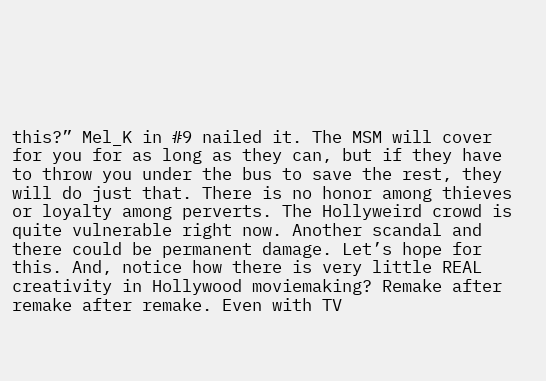this?” Mel_K in #9 nailed it. The MSM will cover for you for as long as they can, but if they have to throw you under the bus to save the rest, they will do just that. There is no honor among thieves or loyalty among perverts. The Hollyweird crowd is quite vulnerable right now. Another scandal and there could be permanent damage. Let’s hope for this. And, notice how there is very little REAL creativity in Hollywood moviemaking? Remake after remake after remake. Even with TV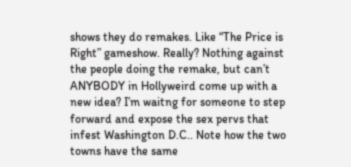shows they do remakes. Like “The Price is Right” gameshow. Really? Nothing against the people doing the remake, but can’t ANYBODY in Hollyweird come up with a new idea? I’m waitng for someone to step forward and expose the sex pervs that infest Washington D.C.. Note how the two towns have the same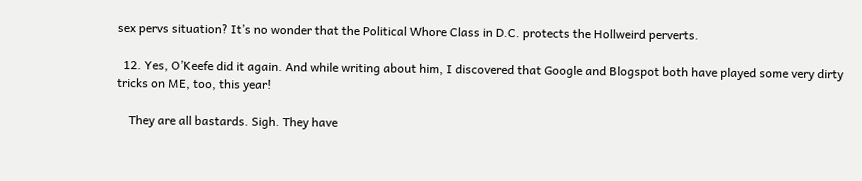sex pervs situation? It’s no wonder that the Political Whore Class in D.C. protects the Hollweird perverts.

  12. Yes, O’Keefe did it again. And while writing about him, I discovered that Google and Blogspot both have played some very dirty tricks on ME, too, this year!

    They are all bastards. Sigh. They have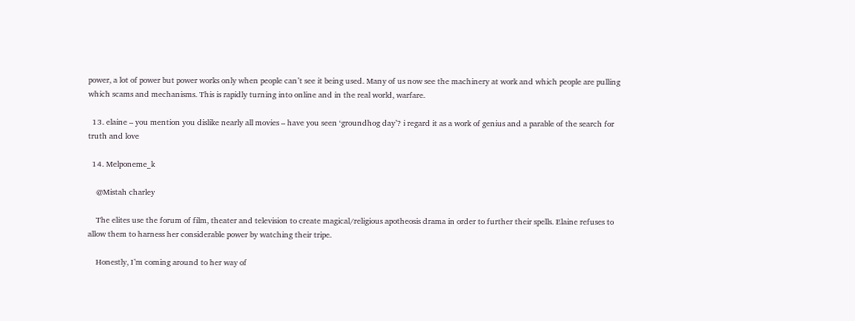power, a lot of power but power works only when people can’t see it being used. Many of us now see the machinery at work and which people are pulling which scams and mechanisms. This is rapidly turning into online and in the real world, warfare.

  13. elaine – you mention you dislike nearly all movies – have you seen ‘groundhog day’? i regard it as a work of genius and a parable of the search for truth and love

  14. Melponeme_k

    @Mistah charley

    The elites use the forum of film, theater and television to create magical/religious apotheosis drama in order to further their spells. Elaine refuses to allow them to harness her considerable power by watching their tripe.

    Honestly, I’m coming around to her way of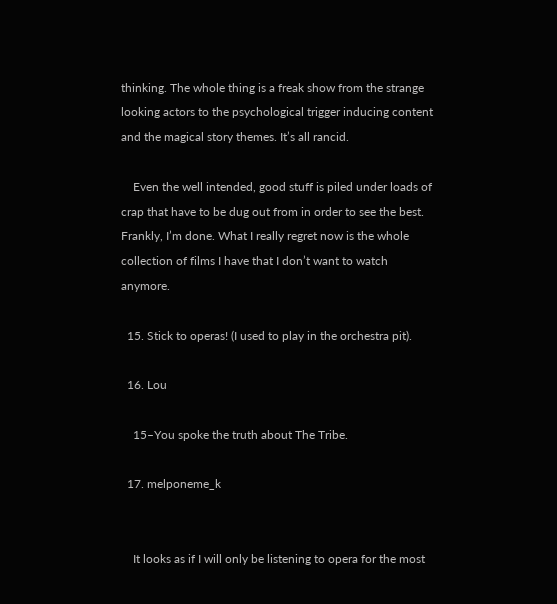thinking. The whole thing is a freak show from the strange looking actors to the psychological trigger inducing content and the magical story themes. It’s all rancid.

    Even the well intended, good stuff is piled under loads of crap that have to be dug out from in order to see the best. Frankly, I’m done. What I really regret now is the whole collection of films I have that I don’t want to watch anymore.

  15. Stick to operas! (I used to play in the orchestra pit).

  16. Lou

    15–You spoke the truth about The Tribe.

  17. melponeme_k


    It looks as if I will only be listening to opera for the most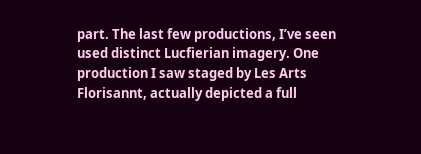part. The last few productions, I’ve seen used distinct Lucfierian imagery. One production I saw staged by Les Arts Florisannt, actually depicted a full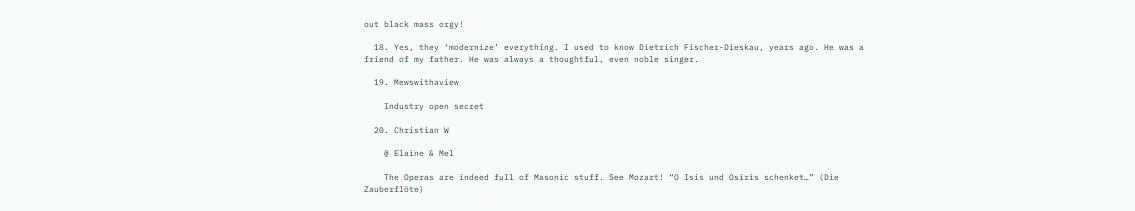out black mass orgy!

  18. Yes, they ‘modernize’ everything. I used to know Dietrich Fischer-Dieskau, years ago. He was a friend of my father. He was always a thoughtful, even noble singer.

  19. Mewswithaview

    Industry open secret

  20. Christian W

    @ Elaine & Mel

    The Operas are indeed full of Masonic stuff. See Mozart! “O Isis und Osiris schenket…” (Die Zauberflöte)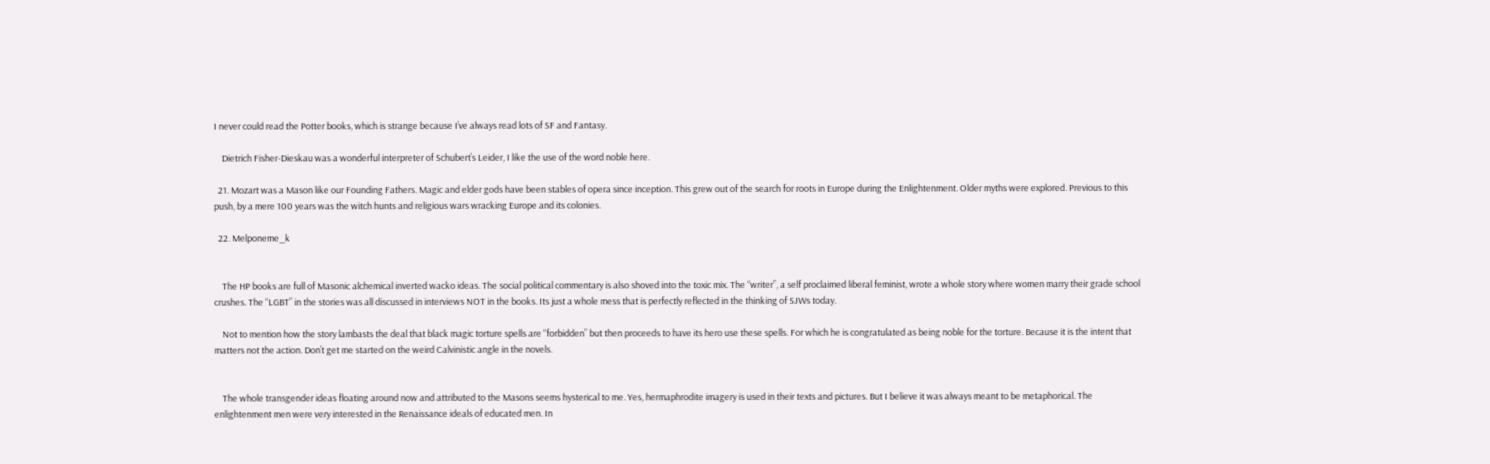I never could read the Potter books, which is strange because I’ve always read lots of SF and Fantasy.

    Dietrich Fisher-Dieskau was a wonderful interpreter of Schubert’s Leider, I like the use of the word noble here.

  21. Mozart was a Mason like our Founding Fathers. Magic and elder gods have been stables of opera since inception. This grew out of the search for roots in Europe during the Enlightenment. Older myths were explored. Previous to this push, by a mere 100 years was the witch hunts and religious wars wracking Europe and its colonies.

  22. Melponeme_k


    The HP books are full of Masonic alchemical inverted wacko ideas. The social political commentary is also shoved into the toxic mix. The “writer”, a self proclaimed liberal feminist, wrote a whole story where women marry their grade school crushes. The “LGBT” in the stories was all discussed in interviews NOT in the books. Its just a whole mess that is perfectly reflected in the thinking of SJWs today.

    Not to mention how the story lambasts the deal that black magic torture spells are “forbidden” but then proceeds to have its hero use these spells. For which he is congratulated as being noble for the torture. Because it is the intent that matters not the action. Don’t get me started on the weird Calvinistic angle in the novels.


    The whole transgender ideas floating around now and attributed to the Masons seems hysterical to me. Yes, hermaphrodite imagery is used in their texts and pictures. But I believe it was always meant to be metaphorical. The enlightenment men were very interested in the Renaissance ideals of educated men. In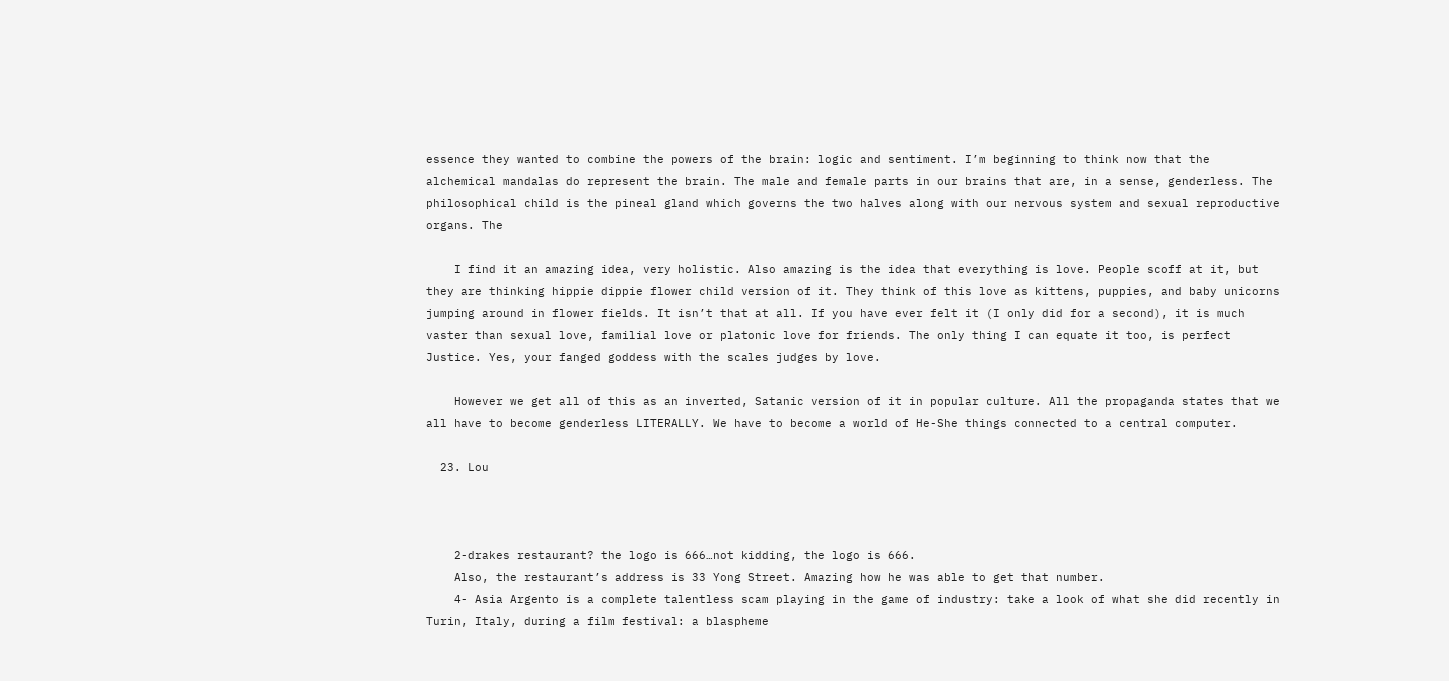essence they wanted to combine the powers of the brain: logic and sentiment. I’m beginning to think now that the alchemical mandalas do represent the brain. The male and female parts in our brains that are, in a sense, genderless. The philosophical child is the pineal gland which governs the two halves along with our nervous system and sexual reproductive organs. The

    I find it an amazing idea, very holistic. Also amazing is the idea that everything is love. People scoff at it, but they are thinking hippie dippie flower child version of it. They think of this love as kittens, puppies, and baby unicorns jumping around in flower fields. It isn’t that at all. If you have ever felt it (I only did for a second), it is much vaster than sexual love, familial love or platonic love for friends. The only thing I can equate it too, is perfect Justice. Yes, your fanged goddess with the scales judges by love.

    However we get all of this as an inverted, Satanic version of it in popular culture. All the propaganda states that we all have to become genderless LITERALLY. We have to become a world of He-She things connected to a central computer.

  23. Lou



    2-drakes restaurant? the logo is 666…not kidding, the logo is 666.
    Also, the restaurant’s address is 33 Yong Street. Amazing how he was able to get that number.
    4- Asia Argento is a complete talentless scam playing in the game of industry: take a look of what she did recently in Turin, Italy, during a film festival: a blaspheme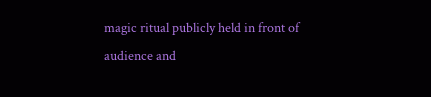magic ritual publicly held in front of audience and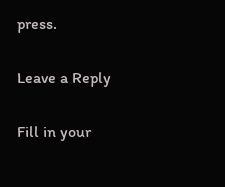press.

Leave a Reply

Fill in your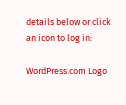details below or click an icon to log in:

WordPress.com Logo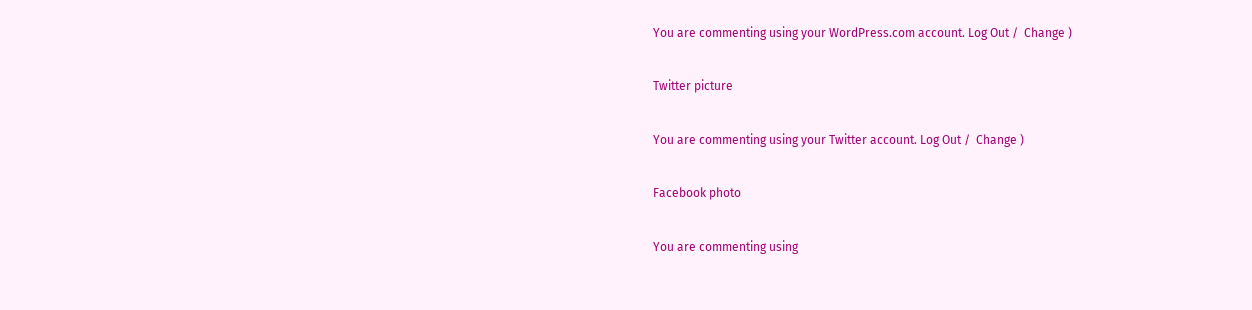You are commenting using your WordPress.com account. Log Out /  Change )

Twitter picture

You are commenting using your Twitter account. Log Out /  Change )

Facebook photo

You are commenting using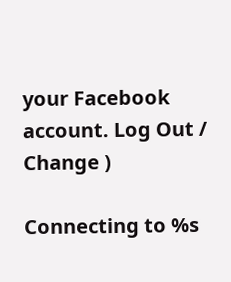your Facebook account. Log Out /  Change )

Connecting to %s